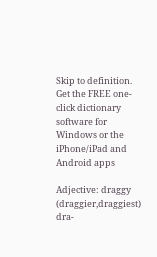Skip to definition.
Get the FREE one-click dictionary software for Windows or the iPhone/iPad and Android apps

Adjective: draggy (draggier,draggiest)  dra-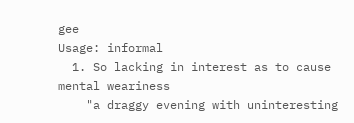gee
Usage: informal
  1. So lacking in interest as to cause mental weariness
    "a draggy evening with uninteresting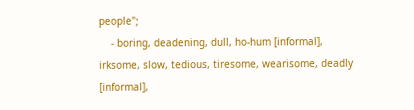people";
    - boring, deadening, dull, ho-hum [informal], irksome, slow, tedious, tiresome, wearisome, deadly [informal],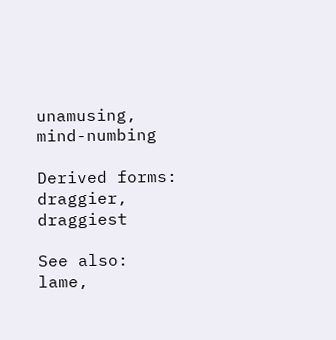unamusing, mind-numbing

Derived forms: draggier, draggiest

See also: lame,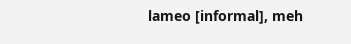lameo [informal], meh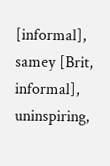[informal], samey [Brit, informal], uninspiring,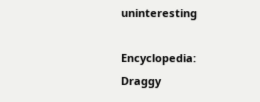uninteresting

Encyclopedia: Draggy